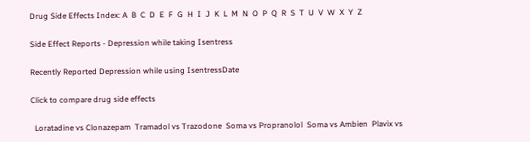Drug Side Effects Index: A  B  C  D  E  F  G  H  I  J  K  L  M  N  O  P  Q  R  S  T  U  V  W  X  Y  Z

Side Effect Reports - Depression while taking Isentress

Recently Reported Depression while using IsentressDate

Click to compare drug side effects

  Loratadine vs Clonazepam  Tramadol vs Trazodone  Soma vs Propranolol  Soma vs Ambien  Plavix vs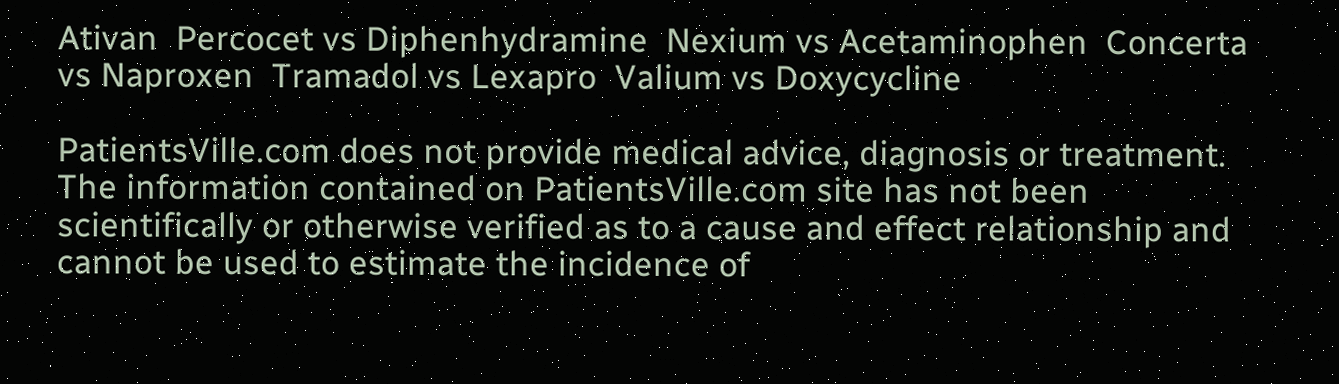Ativan  Percocet vs Diphenhydramine  Nexium vs Acetaminophen  Concerta vs Naproxen  Tramadol vs Lexapro  Valium vs Doxycycline

PatientsVille.com does not provide medical advice, diagnosis or treatment. The information contained on PatientsVille.com site has not been scientifically or otherwise verified as to a cause and effect relationship and cannot be used to estimate the incidence of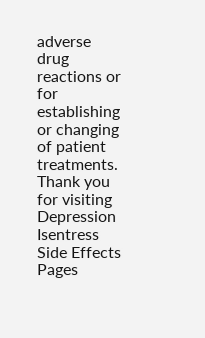adverse drug reactions or for establishing or changing of patient treatments. Thank you for visiting Depression Isentress Side Effects Pages